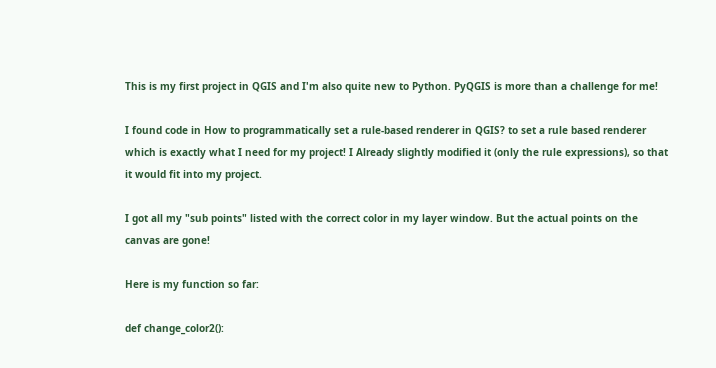This is my first project in QGIS and I'm also quite new to Python. PyQGIS is more than a challenge for me!

I found code in How to programmatically set a rule-based renderer in QGIS? to set a rule based renderer which is exactly what I need for my project! I Already slightly modified it (only the rule expressions), so that it would fit into my project.

I got all my "sub points" listed with the correct color in my layer window. But the actual points on the canvas are gone!

Here is my function so far:

def change_color2():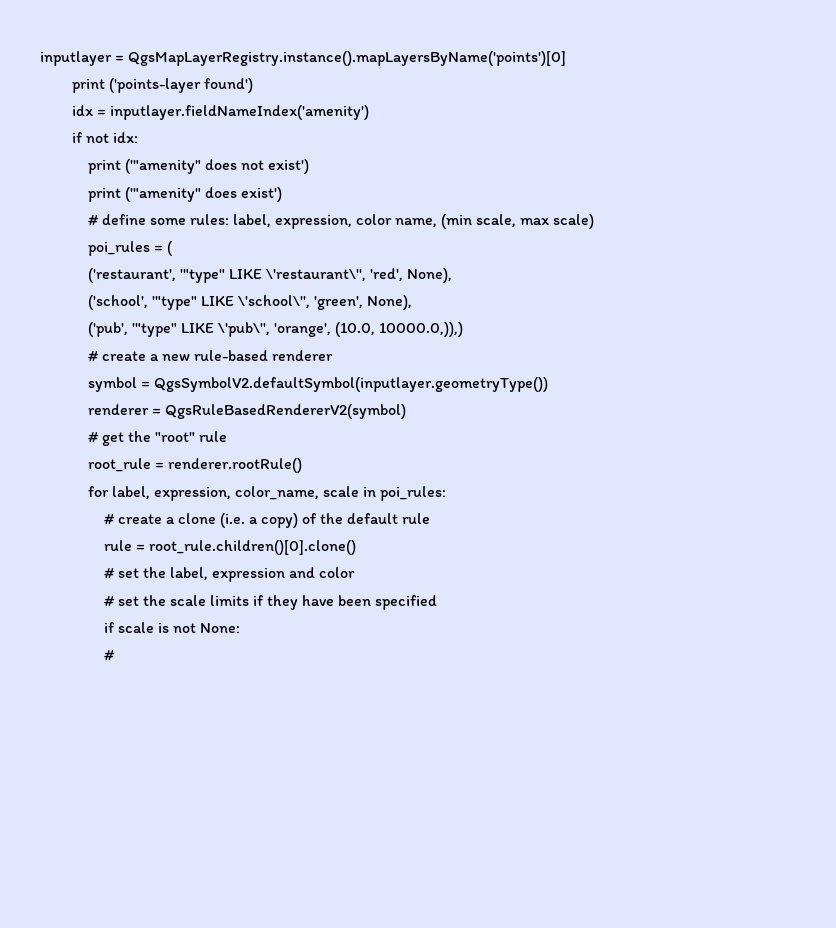inputlayer = QgsMapLayerRegistry.instance().mapLayersByName('points')[0]
        print ('points-layer found')
        idx = inputlayer.fieldNameIndex('amenity')
        if not idx:
            print ('"amenity" does not exist')
            print ('"amenity" does exist')
            # define some rules: label, expression, color name, (min scale, max scale)
            poi_rules = (
            ('restaurant', '"type" LIKE \'restaurant\'', 'red', None),
            ('school', '"type" LIKE \'school\'', 'green', None),
            ('pub', '"type" LIKE \'pub\'', 'orange', (10.0, 10000.0,)),)
            # create a new rule-based renderer
            symbol = QgsSymbolV2.defaultSymbol(inputlayer.geometryType())
            renderer = QgsRuleBasedRendererV2(symbol)
            # get the "root" rule
            root_rule = renderer.rootRule()
            for label, expression, color_name, scale in poi_rules:
                # create a clone (i.e. a copy) of the default rule
                rule = root_rule.children()[0].clone()
                # set the label, expression and color
                # set the scale limits if they have been specified
                if scale is not None:
                #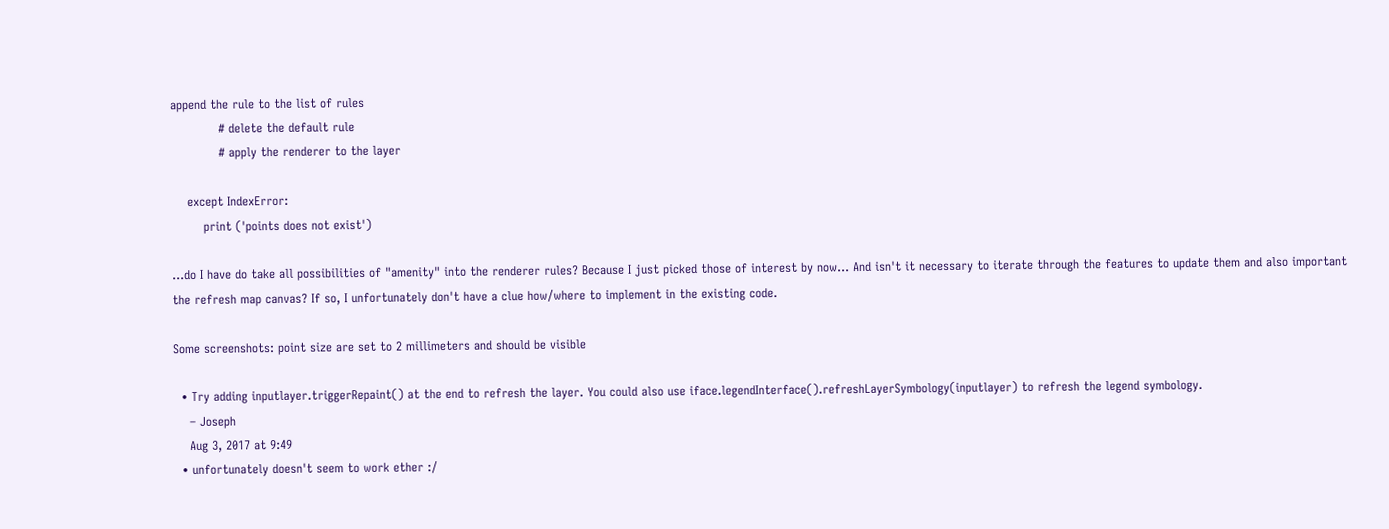append the rule to the list of rules
            # delete the default rule
            # apply the renderer to the layer

    except IndexError:
        print ('points does not exist')

...do I have do take all possibilities of "amenity" into the renderer rules? Because I just picked those of interest by now... And isn't it necessary to iterate through the features to update them and also important the refresh map canvas? If so, I unfortunately don't have a clue how/where to implement in the existing code.

Some screenshots: point size are set to 2 millimeters and should be visible

  • Try adding inputlayer.triggerRepaint() at the end to refresh the layer. You could also use iface.legendInterface().refreshLayerSymbology(inputlayer) to refresh the legend symbology.
    – Joseph
    Aug 3, 2017 at 9:49
  • unfortunately doesn't seem to work ether :/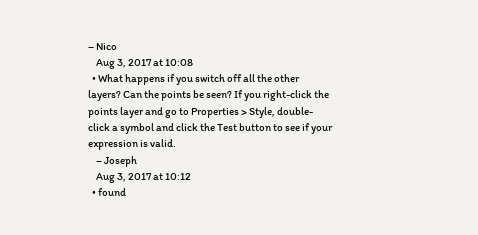– Nico
    Aug 3, 2017 at 10:08
  • What happens if you switch off all the other layers? Can the points be seen? If you right-click the points layer and go to Properties > Style, double-click a symbol and click the Test button to see if your expression is valid.
    – Joseph
    Aug 3, 2017 at 10:12
  • found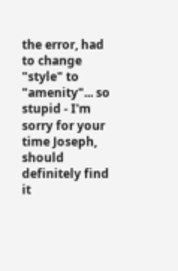the error, had to change "style" to "amenity"... so stupid - I'm sorry for your time Joseph, should definitely find it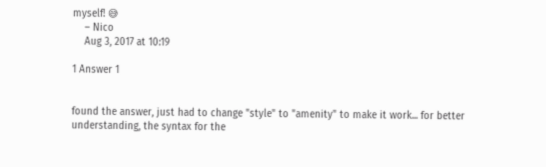myself! 😅
    – Nico
    Aug 3, 2017 at 10:19

1 Answer 1


found the answer, just had to change "style" to "amenity" to make it work... for better understanding, the syntax for the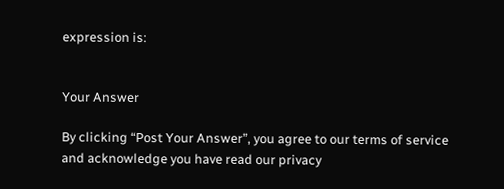expression is:


Your Answer

By clicking “Post Your Answer”, you agree to our terms of service and acknowledge you have read our privacy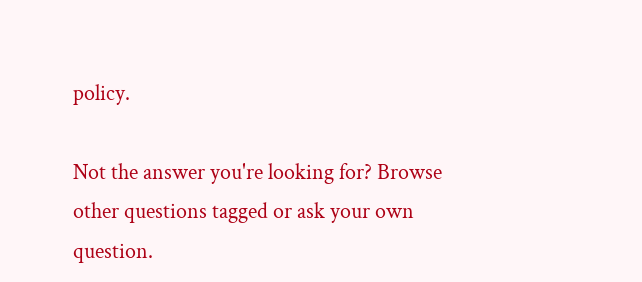policy.

Not the answer you're looking for? Browse other questions tagged or ask your own question.